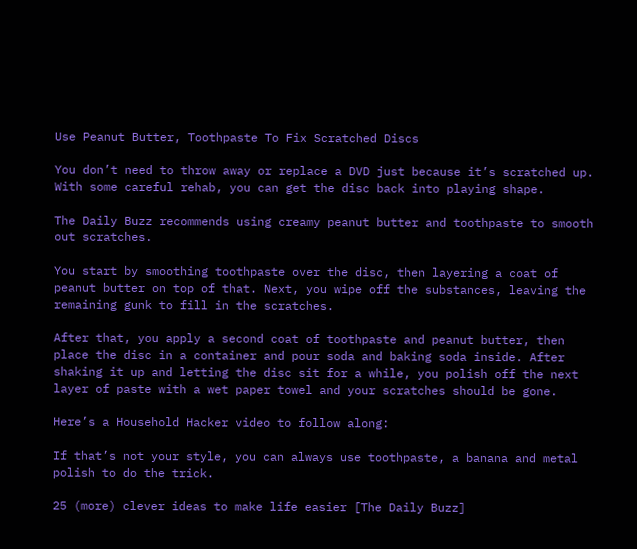Use Peanut Butter, Toothpaste To Fix Scratched Discs

You don’t need to throw away or replace a DVD just because it’s scratched up. With some careful rehab, you can get the disc back into playing shape.

The Daily Buzz recommends using creamy peanut butter and toothpaste to smooth out scratches.

You start by smoothing toothpaste over the disc, then layering a coat of peanut butter on top of that. Next, you wipe off the substances, leaving the remaining gunk to fill in the scratches.

After that, you apply a second coat of toothpaste and peanut butter, then place the disc in a container and pour soda and baking soda inside. After shaking it up and letting the disc sit for a while, you polish off the next layer of paste with a wet paper towel and your scratches should be gone.

Here’s a Household Hacker video to follow along:

If that’s not your style, you can always use toothpaste, a banana and metal polish to do the trick.

25 (more) clever ideas to make life easier [The Daily Buzz]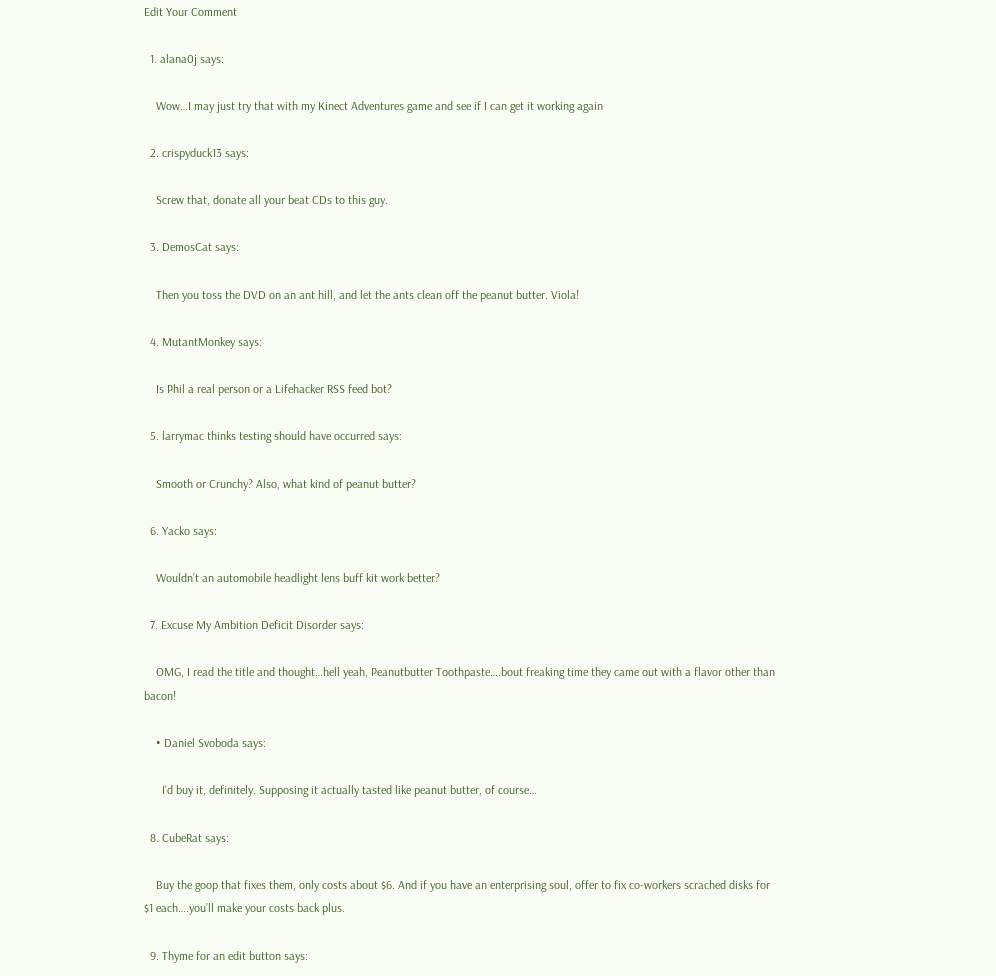Edit Your Comment

  1. alana0j says:

    Wow…I may just try that with my Kinect Adventures game and see if I can get it working again

  2. crispyduck13 says:

    Screw that, donate all your beat CDs to this guy.

  3. DemosCat says:

    Then you toss the DVD on an ant hill, and let the ants clean off the peanut butter. Viola!

  4. MutantMonkey says:

    Is Phil a real person or a Lifehacker RSS feed bot?

  5. larrymac thinks testing should have occurred says:

    Smooth or Crunchy? Also, what kind of peanut butter?

  6. Yacko says:

    Wouldn’t an automobile headlight lens buff kit work better?

  7. Excuse My Ambition Deficit Disorder says:

    OMG, I read the title and thought…hell yeah, Peanutbutter Toothpaste….bout freaking time they came out with a flavor other than bacon!

    • Daniel Svoboda says:

      I’d buy it, definitely. Supposing it actually tasted like peanut butter, of course…

  8. CubeRat says:

    Buy the goop that fixes them, only costs about $6. And if you have an enterprising soul, offer to fix co-workers scrached disks for $1 each….you’ll make your costs back plus.

  9. Thyme for an edit button says: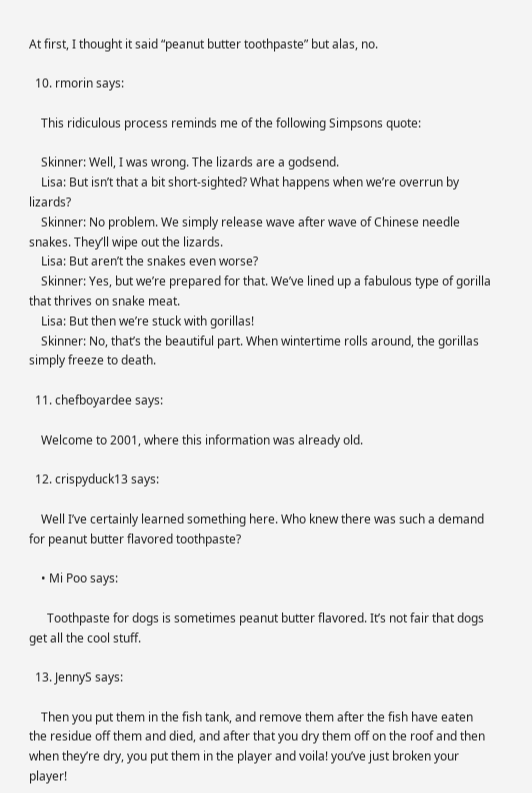At first, I thought it said “peanut butter toothpaste” but alas, no.

  10. rmorin says:

    This ridiculous process reminds me of the following Simpsons quote:

    Skinner: Well, I was wrong. The lizards are a godsend.
    Lisa: But isn’t that a bit short-sighted? What happens when we’re overrun by lizards?
    Skinner: No problem. We simply release wave after wave of Chinese needle snakes. They’ll wipe out the lizards.
    Lisa: But aren’t the snakes even worse?
    Skinner: Yes, but we’re prepared for that. We’ve lined up a fabulous type of gorilla that thrives on snake meat.
    Lisa: But then we’re stuck with gorillas!
    Skinner: No, that’s the beautiful part. When wintertime rolls around, the gorillas simply freeze to death.

  11. chefboyardee says:

    Welcome to 2001, where this information was already old.

  12. crispyduck13 says:

    Well I’ve certainly learned something here. Who knew there was such a demand for peanut butter flavored toothpaste?

    • Mi Poo says:

      Toothpaste for dogs is sometimes peanut butter flavored. It’s not fair that dogs get all the cool stuff.

  13. JennyS says:

    Then you put them in the fish tank, and remove them after the fish have eaten the residue off them and died, and after that you dry them off on the roof and then when they’re dry, you put them in the player and voila! you’ve just broken your player!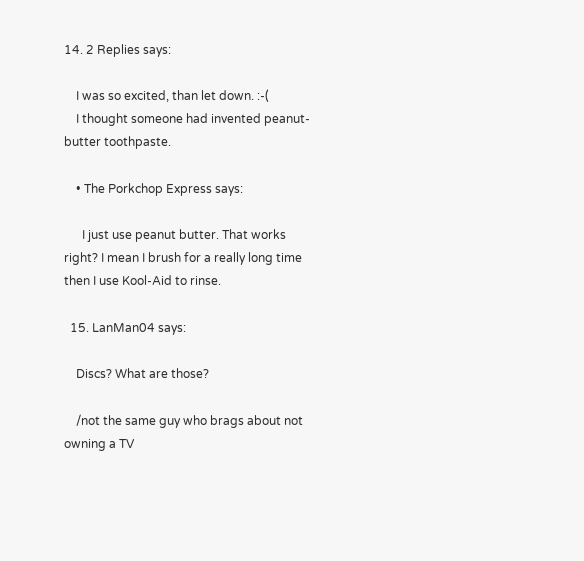14. 2 Replies says:

    I was so excited, than let down. :-(
    I thought someone had invented peanut-butter toothpaste.

    • The Porkchop Express says:

      I just use peanut butter. That works right? I mean I brush for a really long time then I use Kool-Aid to rinse.

  15. LanMan04 says:

    Discs? What are those?

    /not the same guy who brags about not owning a TV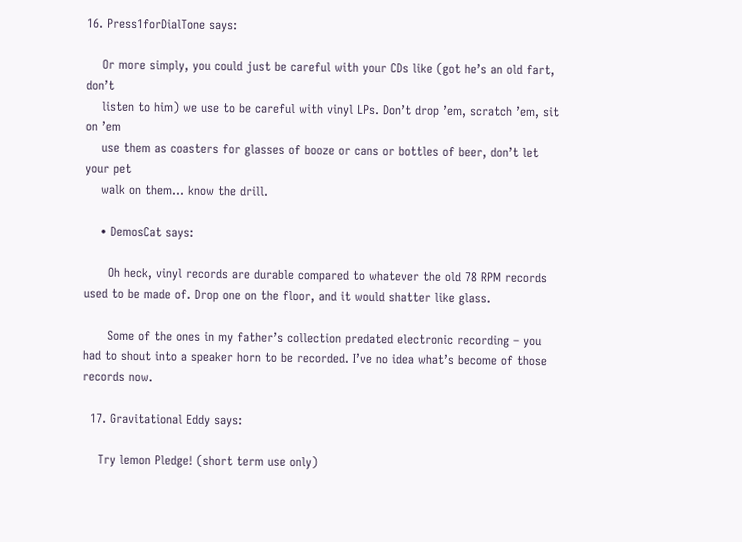16. Press1forDialTone says:

    Or more simply, you could just be careful with your CDs like (got he’s an old fart, don’t
    listen to him) we use to be careful with vinyl LPs. Don’t drop ’em, scratch ’em, sit on ’em
    use them as coasters for glasses of booze or cans or bottles of beer, don’t let your pet
    walk on them… know the drill.

    • DemosCat says:

      Oh heck, vinyl records are durable compared to whatever the old 78 RPM records used to be made of. Drop one on the floor, and it would shatter like glass.

      Some of the ones in my father’s collection predated electronic recording – you had to shout into a speaker horn to be recorded. I’ve no idea what’s become of those records now.

  17. Gravitational Eddy says:

    Try lemon Pledge! (short term use only)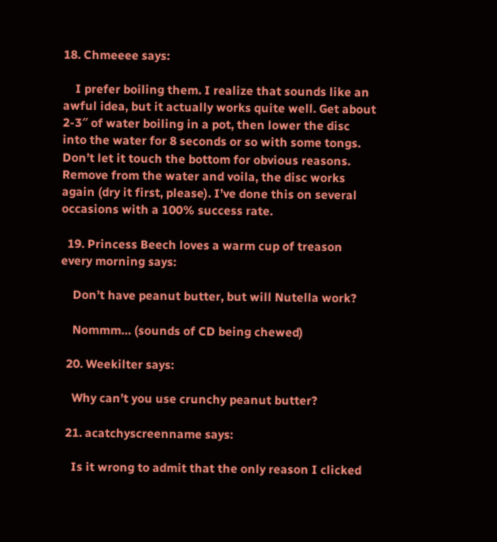18. Chmeeee says:

    I prefer boiling them. I realize that sounds like an awful idea, but it actually works quite well. Get about 2-3″ of water boiling in a pot, then lower the disc into the water for 8 seconds or so with some tongs. Don’t let it touch the bottom for obvious reasons. Remove from the water and voila, the disc works again (dry it first, please). I’ve done this on several occasions with a 100% success rate.

  19. Princess Beech loves a warm cup of treason every morning says:

    Don’t have peanut butter, but will Nutella work?

    Nommm… (sounds of CD being chewed)

  20. Weekilter says:

    Why can’t you use crunchy peanut butter?

  21. acatchyscreenname says:

    Is it wrong to admit that the only reason I clicked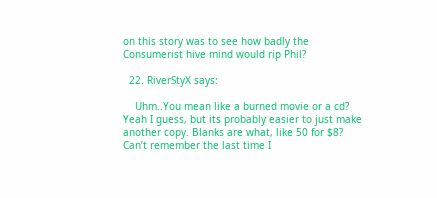on this story was to see how badly the Consumerist hive mind would rip Phil?

  22. RiverStyX says:

    Uhm..You mean like a burned movie or a cd? Yeah I guess, but its probably easier to just make another copy. Blanks are what, like 50 for $8? Can’t remember the last time I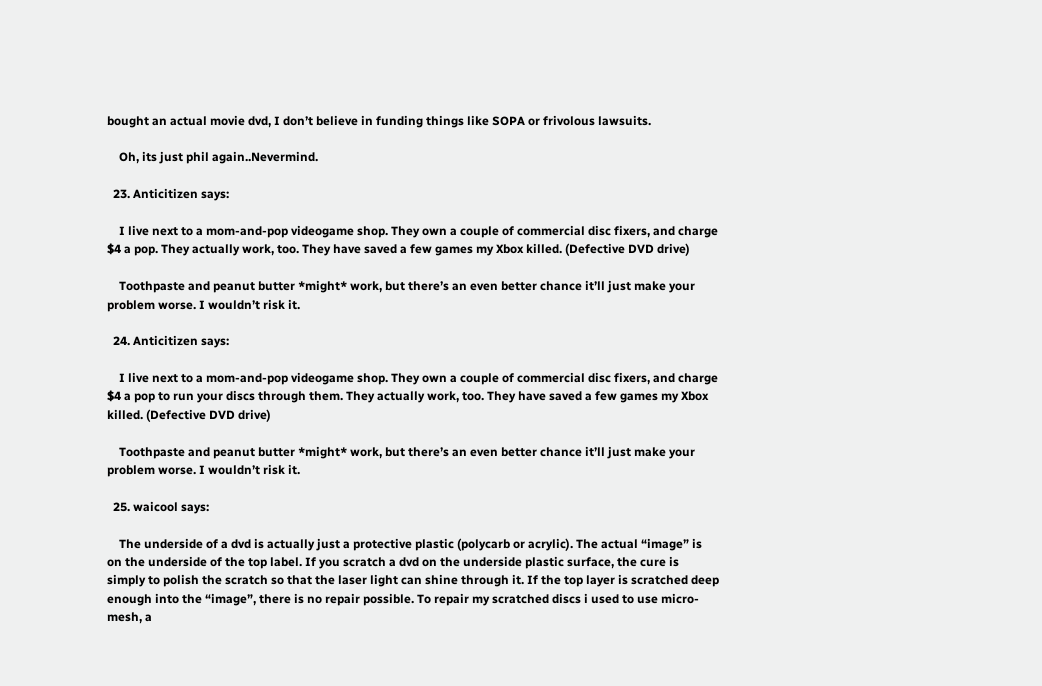bought an actual movie dvd, I don’t believe in funding things like SOPA or frivolous lawsuits.

    Oh, its just phil again..Nevermind.

  23. Anticitizen says:

    I live next to a mom-and-pop videogame shop. They own a couple of commercial disc fixers, and charge $4 a pop. They actually work, too. They have saved a few games my Xbox killed. (Defective DVD drive)

    Toothpaste and peanut butter *might* work, but there’s an even better chance it’ll just make your problem worse. I wouldn’t risk it.

  24. Anticitizen says:

    I live next to a mom-and-pop videogame shop. They own a couple of commercial disc fixers, and charge $4 a pop to run your discs through them. They actually work, too. They have saved a few games my Xbox killed. (Defective DVD drive)

    Toothpaste and peanut butter *might* work, but there’s an even better chance it’ll just make your problem worse. I wouldn’t risk it.

  25. waicool says:

    The underside of a dvd is actually just a protective plastic (polycarb or acrylic). The actual “image” is on the underside of the top label. If you scratch a dvd on the underside plastic surface, the cure is simply to polish the scratch so that the laser light can shine through it. If the top layer is scratched deep enough into the “image”, there is no repair possible. To repair my scratched discs i used to use micro-mesh, a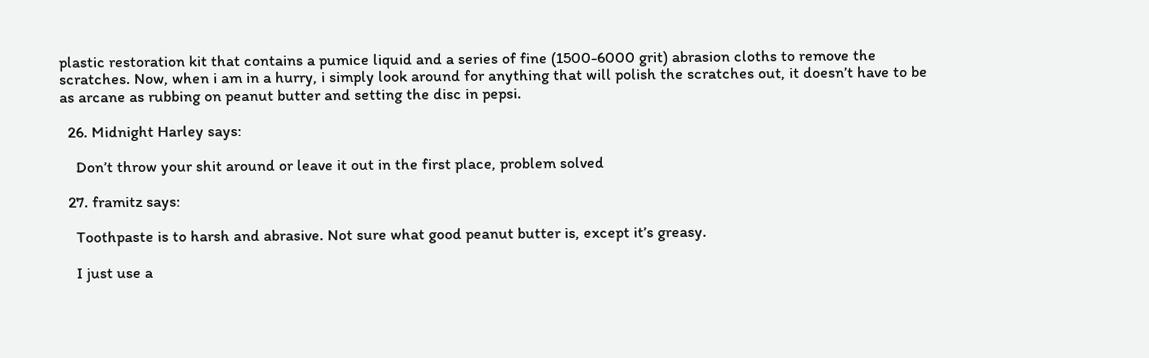plastic restoration kit that contains a pumice liquid and a series of fine (1500-6000 grit) abrasion cloths to remove the scratches. Now, when i am in a hurry, i simply look around for anything that will polish the scratches out, it doesn’t have to be as arcane as rubbing on peanut butter and setting the disc in pepsi.

  26. Midnight Harley says:

    Don’t throw your shit around or leave it out in the first place, problem solved

  27. framitz says:

    Toothpaste is to harsh and abrasive. Not sure what good peanut butter is, except it’s greasy.

    I just use a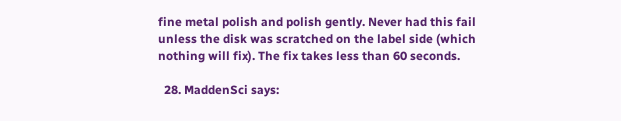fine metal polish and polish gently. Never had this fail unless the disk was scratched on the label side (which nothing will fix). The fix takes less than 60 seconds.

  28. MaddenSci says: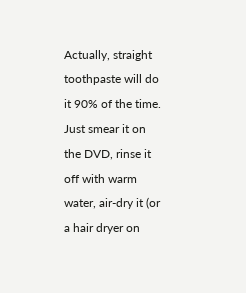Actually, straight toothpaste will do it 90% of the time. Just smear it on the DVD, rinse it off with warm water, air-dry it (or a hair dryer on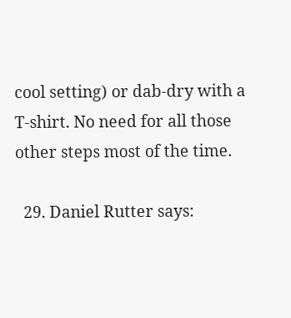cool setting) or dab-dry with a T-shirt. No need for all those other steps most of the time.

  29. Daniel Rutter says: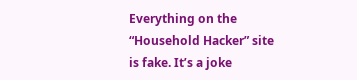Everything on the “Household Hacker” site is fake. It’s a joke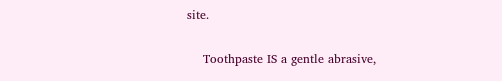site.

    Toothpaste IS a gentle abrasive,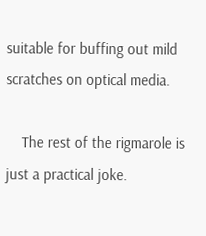suitable for buffing out mild scratches on optical media.

    The rest of the rigmarole is just a practical joke.